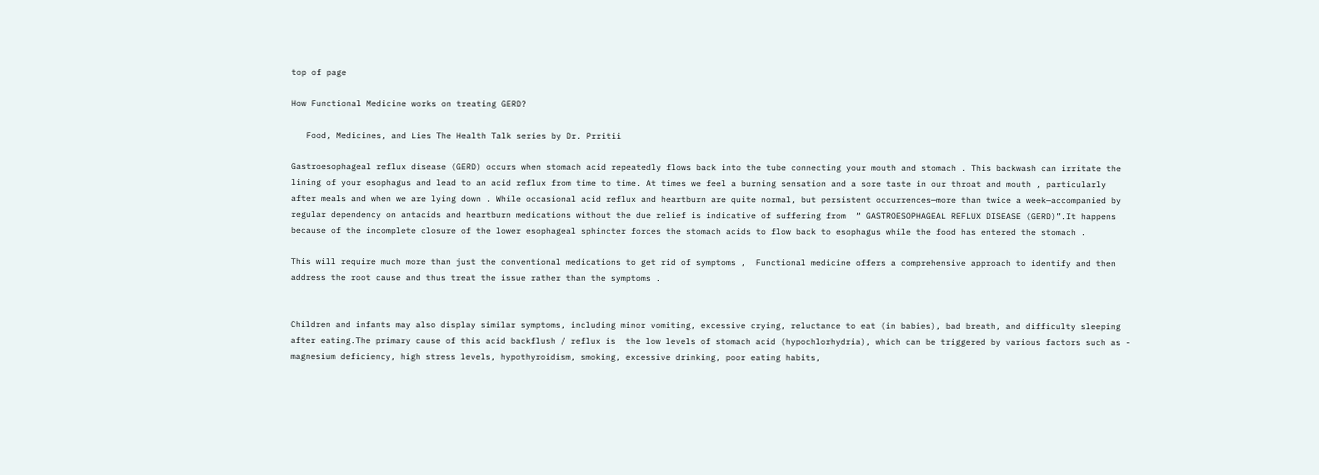top of page

How Functional Medicine works on treating GERD?

   Food, Medicines, and Lies The Health Talk series by Dr. Prritii

Gastroesophageal reflux disease (GERD) occurs when stomach acid repeatedly flows back into the tube connecting your mouth and stomach . This backwash can irritate the lining of your esophagus and lead to an acid reflux from time to time. At times we feel a burning sensation and a sore taste in our throat and mouth , particularly after meals and when we are lying down . While occasional acid reflux and heartburn are quite normal, but persistent occurrences—more than twice a week—accompanied by regular dependency on antacids and heartburn medications without the due relief is indicative of suffering from  “ GASTROESOPHAGEAL REFLUX DISEASE (GERD)”.It happens because of the incomplete closure of the lower esophageal sphincter forces the stomach acids to flow back to esophagus while the food has entered the stomach .

This will require much more than just the conventional medications to get rid of symptoms ,  Functional medicine offers a comprehensive approach to identify and then address the root cause and thus treat the issue rather than the symptoms .


Children and infants may also display similar symptoms, including minor vomiting, excessive crying, reluctance to eat (in babies), bad breath, and difficulty sleeping after eating.The primary cause of this acid backflush / reflux is  the low levels of stomach acid (hypochlorhydria), which can be triggered by various factors such as - magnesium deficiency, high stress levels, hypothyroidism, smoking, excessive drinking, poor eating habits,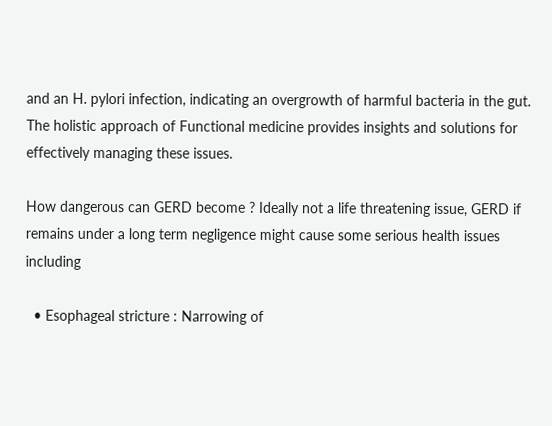and an H. pylori infection, indicating an overgrowth of harmful bacteria in the gut. The holistic approach of Functional medicine provides insights and solutions for effectively managing these issues.

How dangerous can GERD become ? Ideally not a life threatening issue, GERD if remains under a long term negligence might cause some serious health issues including

  • Esophageal stricture : Narrowing of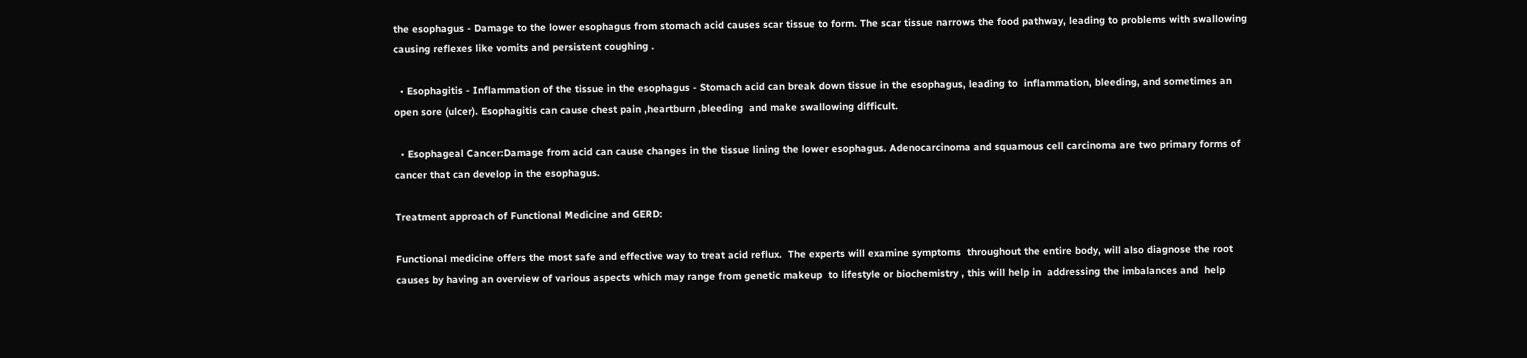the esophagus - Damage to the lower esophagus from stomach acid causes scar tissue to form. The scar tissue narrows the food pathway, leading to problems with swallowing causing reflexes like vomits and persistent coughing .

  • Esophagitis - Inflammation of the tissue in the esophagus - Stomach acid can break down tissue in the esophagus, leading to  inflammation, bleeding, and sometimes an open sore (ulcer). Esophagitis can cause chest pain ,heartburn ,bleeding  and make swallowing difficult.

  • Esophageal Cancer:Damage from acid can cause changes in the tissue lining the lower esophagus. Adenocarcinoma and squamous cell carcinoma are two primary forms of cancer that can develop in the esophagus.

Treatment approach of Functional Medicine and GERD:

Functional medicine offers the most safe and effective way to treat acid reflux.  The experts will examine symptoms  throughout the entire body, will also diagnose the root causes by having an overview of various aspects which may range from genetic makeup  to lifestyle or biochemistry , this will help in  addressing the imbalances and  help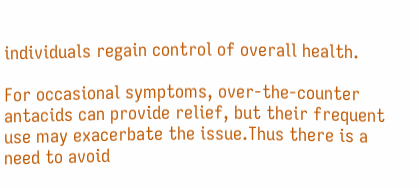individuals regain control of overall health.

For occasional symptoms, over-the-counter antacids can provide relief, but their frequent use may exacerbate the issue.Thus there is a need to avoid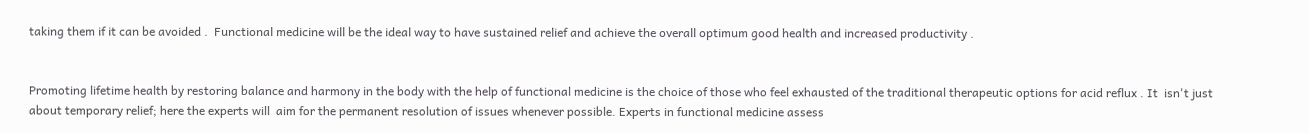taking them if it can be avoided .  Functional medicine will be the ideal way to have sustained relief and achieve the overall optimum good health and increased productivity .


Promoting lifetime health by restoring balance and harmony in the body with the help of functional medicine is the choice of those who feel exhausted of the traditional therapeutic options for acid reflux . It  isn't just about temporary relief; here the experts will  aim for the permanent resolution of issues whenever possible. Experts in functional medicine assess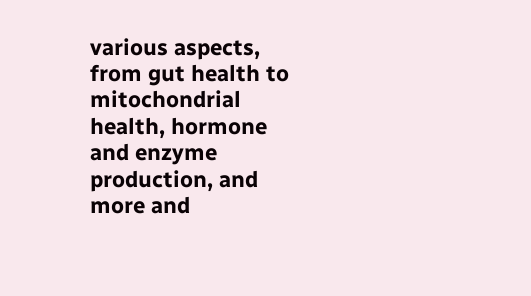various aspects, from gut health to mitochondrial health, hormone and enzyme production, and more and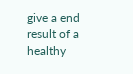give a end result of a healthy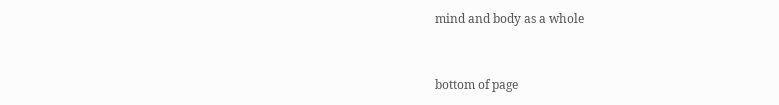mind and body as a whole


bottom of page